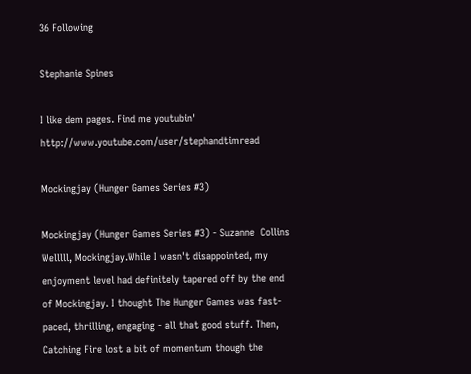36 Following

Stephanie Spines

I like dem pages. Find me youtubin' http://www.youtube.com/user/stephandtimread

Mockingjay (Hunger Games Series #3)

Mockingjay (Hunger Games Series #3) - Suzanne  Collins Welllll, Mockingjay.While I wasn't disappointed, my enjoyment level had definitely tapered off by the end of Mockingjay. I thought The Hunger Games was fast-paced, thrilling, engaging - all that good stuff. Then, Catching Fire lost a bit of momentum though the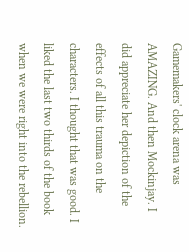Gamemakers' clock arena was AMAZING. And then Mockinjay. I did appreciate her depiction of the effects of all this trauma on the characters. I thought that was good. I liked the last two thirds of the book when we were right into the rebellion.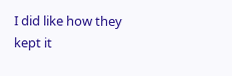I did like how they kept it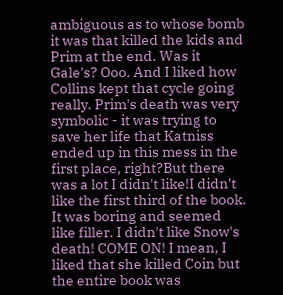ambiguous as to whose bomb it was that killed the kids and Prim at the end. Was it Gale's? Ooo. And I liked how Collins kept that cycle going really. Prim's death was very symbolic - it was trying to save her life that Katniss ended up in this mess in the first place, right?But there was a lot I didn't like!I didn't like the first third of the book. It was boring and seemed like filler. I didn't like Snow's death! COME ON! I mean, I liked that she killed Coin but the entire book was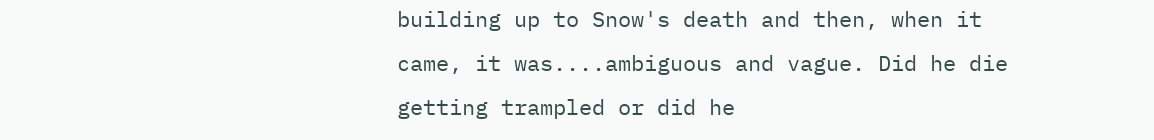building up to Snow's death and then, when it came, it was....ambiguous and vague. Did he die getting trampled or did he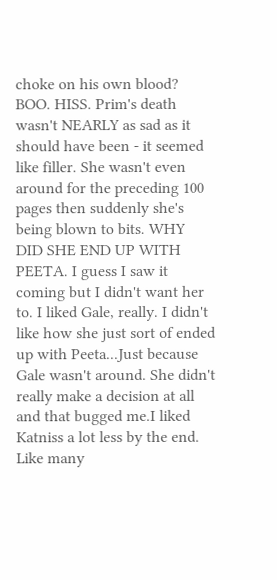choke on his own blood? BOO. HISS. Prim's death wasn't NEARLY as sad as it should have been - it seemed like filler. She wasn't even around for the preceding 100 pages then suddenly she's being blown to bits. WHY DID SHE END UP WITH PEETA. I guess I saw it coming but I didn't want her to. I liked Gale, really. I didn't like how she just sort of ended up with Peeta...Just because Gale wasn't around. She didn't really make a decision at all and that bugged me.I liked Katniss a lot less by the end. Like many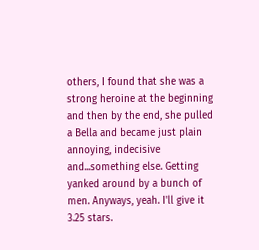others, I found that she was a strong heroine at the beginning and then by the end, she pulled a Bella and became just plain annoying, indecisive and...something else. Getting yanked around by a bunch of men. Anyways, yeah. I'll give it 3.25 stars.